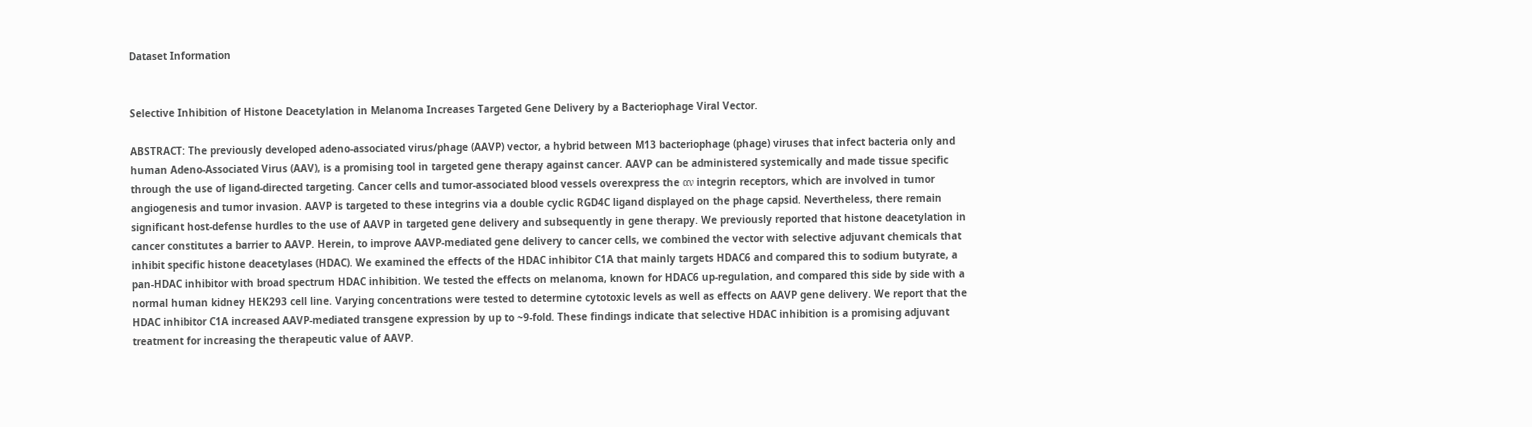Dataset Information


Selective Inhibition of Histone Deacetylation in Melanoma Increases Targeted Gene Delivery by a Bacteriophage Viral Vector.

ABSTRACT: The previously developed adeno-associated virus/phage (AAVP) vector, a hybrid between M13 bacteriophage (phage) viruses that infect bacteria only and human Adeno-Associated Virus (AAV), is a promising tool in targeted gene therapy against cancer. AAVP can be administered systemically and made tissue specific through the use of ligand-directed targeting. Cancer cells and tumor-associated blood vessels overexpress the αν integrin receptors, which are involved in tumor angiogenesis and tumor invasion. AAVP is targeted to these integrins via a double cyclic RGD4C ligand displayed on the phage capsid. Nevertheless, there remain significant host-defense hurdles to the use of AAVP in targeted gene delivery and subsequently in gene therapy. We previously reported that histone deacetylation in cancer constitutes a barrier to AAVP. Herein, to improve AAVP-mediated gene delivery to cancer cells, we combined the vector with selective adjuvant chemicals that inhibit specific histone deacetylases (HDAC). We examined the effects of the HDAC inhibitor C1A that mainly targets HDAC6 and compared this to sodium butyrate, a pan-HDAC inhibitor with broad spectrum HDAC inhibition. We tested the effects on melanoma, known for HDAC6 up-regulation, and compared this side by side with a normal human kidney HEK293 cell line. Varying concentrations were tested to determine cytotoxic levels as well as effects on AAVP gene delivery. We report that the HDAC inhibitor C1A increased AAVP-mediated transgene expression by up to ~9-fold. These findings indicate that selective HDAC inhibition is a promising adjuvant treatment for increasing the therapeutic value of AAVP.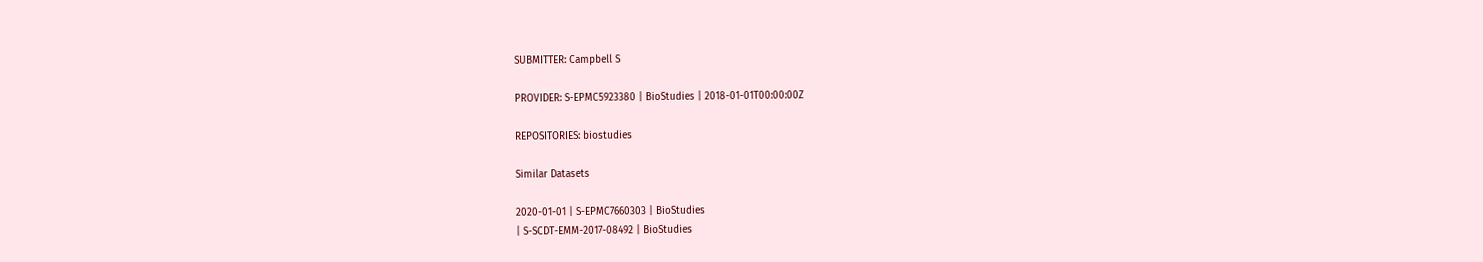SUBMITTER: Campbell S

PROVIDER: S-EPMC5923380 | BioStudies | 2018-01-01T00:00:00Z

REPOSITORIES: biostudies

Similar Datasets

2020-01-01 | S-EPMC7660303 | BioStudies
| S-SCDT-EMM-2017-08492 | BioStudies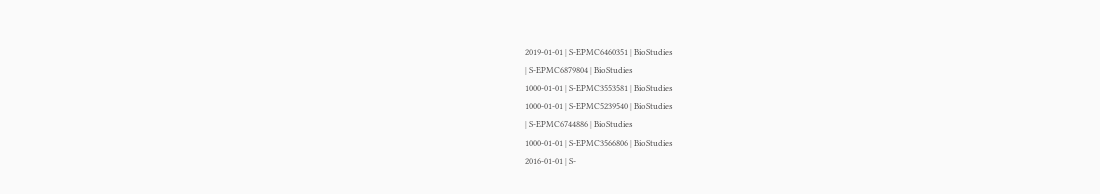2019-01-01 | S-EPMC6460351 | BioStudies
| S-EPMC6879804 | BioStudies
1000-01-01 | S-EPMC3553581 | BioStudies
1000-01-01 | S-EPMC5239540 | BioStudies
| S-EPMC6744886 | BioStudies
1000-01-01 | S-EPMC3566806 | BioStudies
2016-01-01 | S-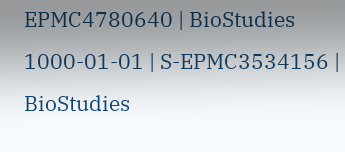EPMC4780640 | BioStudies
1000-01-01 | S-EPMC3534156 | BioStudies